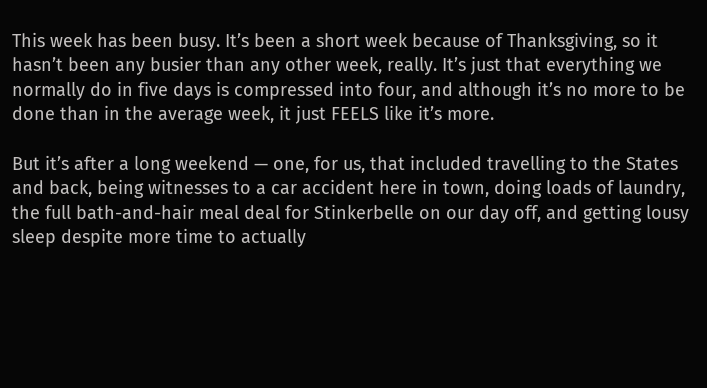This week has been busy. It’s been a short week because of Thanksgiving, so it hasn’t been any busier than any other week, really. It’s just that everything we normally do in five days is compressed into four, and although it’s no more to be done than in the average week, it just FEELS like it’s more.

But it’s after a long weekend — one, for us, that included travelling to the States and back, being witnesses to a car accident here in town, doing loads of laundry, the full bath-and-hair meal deal for Stinkerbelle on our day off, and getting lousy sleep despite more time to actually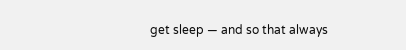get sleep — and so that always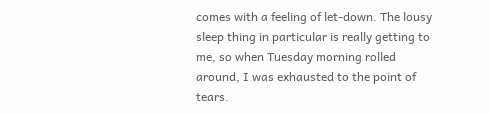comes with a feeling of let-down. The lousy sleep thing in particular is really getting to me, so when Tuesday morning rolled around, I was exhausted to the point of tears.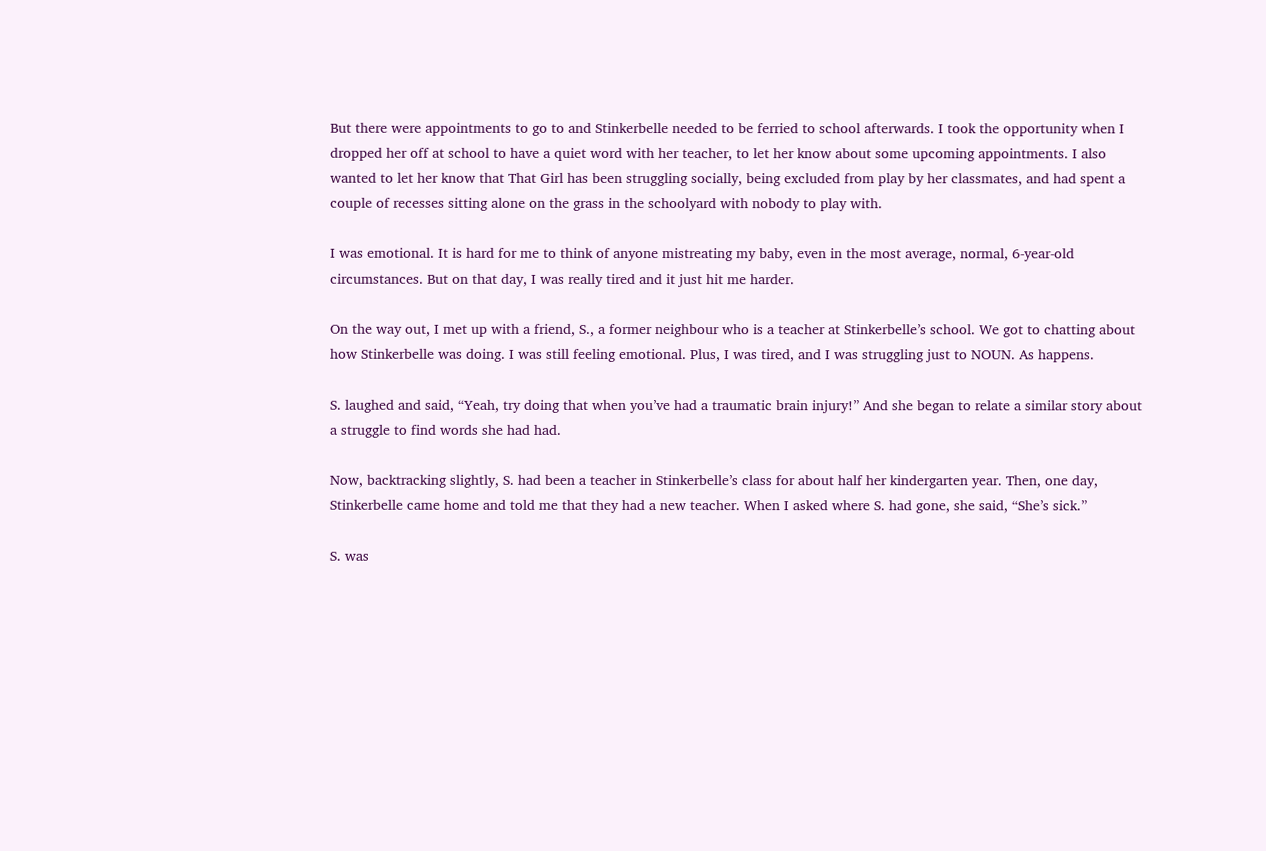But there were appointments to go to and Stinkerbelle needed to be ferried to school afterwards. I took the opportunity when I dropped her off at school to have a quiet word with her teacher, to let her know about some upcoming appointments. I also wanted to let her know that That Girl has been struggling socially, being excluded from play by her classmates, and had spent a couple of recesses sitting alone on the grass in the schoolyard with nobody to play with.

I was emotional. It is hard for me to think of anyone mistreating my baby, even in the most average, normal, 6-year-old circumstances. But on that day, I was really tired and it just hit me harder.

On the way out, I met up with a friend, S., a former neighbour who is a teacher at Stinkerbelle’s school. We got to chatting about how Stinkerbelle was doing. I was still feeling emotional. Plus, I was tired, and I was struggling just to NOUN. As happens.

S. laughed and said, “Yeah, try doing that when you’ve had a traumatic brain injury!” And she began to relate a similar story about a struggle to find words she had had.

Now, backtracking slightly, S. had been a teacher in Stinkerbelle’s class for about half her kindergarten year. Then, one day, Stinkerbelle came home and told me that they had a new teacher. When I asked where S. had gone, she said, “She’s sick.”

S. was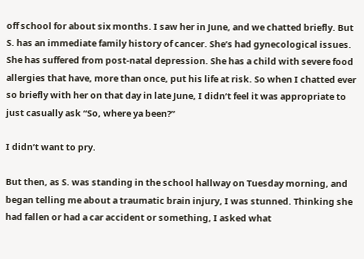off school for about six months. I saw her in June, and we chatted briefly. But S. has an immediate family history of cancer. She’s had gynecological issues. She has suffered from post-natal depression. She has a child with severe food allergies that have, more than once, put his life at risk. So when I chatted ever so briefly with her on that day in late June, I didn’t feel it was appropriate to just casually ask “So, where ya been?”

I didn’t want to pry.

But then, as S. was standing in the school hallway on Tuesday morning, and began telling me about a traumatic brain injury, I was stunned. Thinking she had fallen or had a car accident or something, I asked what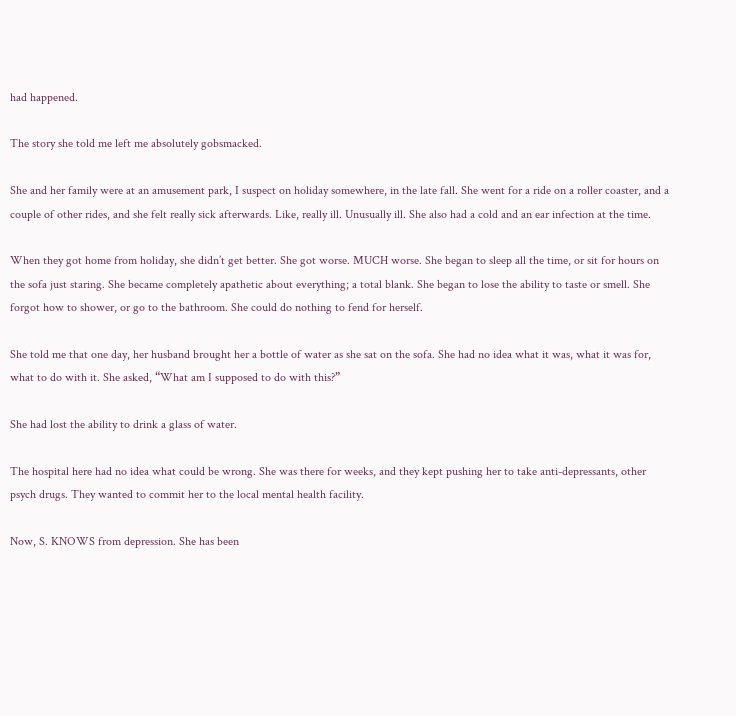had happened.

The story she told me left me absolutely gobsmacked.

She and her family were at an amusement park, I suspect on holiday somewhere, in the late fall. She went for a ride on a roller coaster, and a couple of other rides, and she felt really sick afterwards. Like, really ill. Unusually ill. She also had a cold and an ear infection at the time.

When they got home from holiday, she didn’t get better. She got worse. MUCH worse. She began to sleep all the time, or sit for hours on the sofa just staring. She became completely apathetic about everything; a total blank. She began to lose the ability to taste or smell. She forgot how to shower, or go to the bathroom. She could do nothing to fend for herself.

She told me that one day, her husband brought her a bottle of water as she sat on the sofa. She had no idea what it was, what it was for, what to do with it. She asked, “What am I supposed to do with this?”

She had lost the ability to drink a glass of water.

The hospital here had no idea what could be wrong. She was there for weeks, and they kept pushing her to take anti-depressants, other psych drugs. They wanted to commit her to the local mental health facility.

Now, S. KNOWS from depression. She has been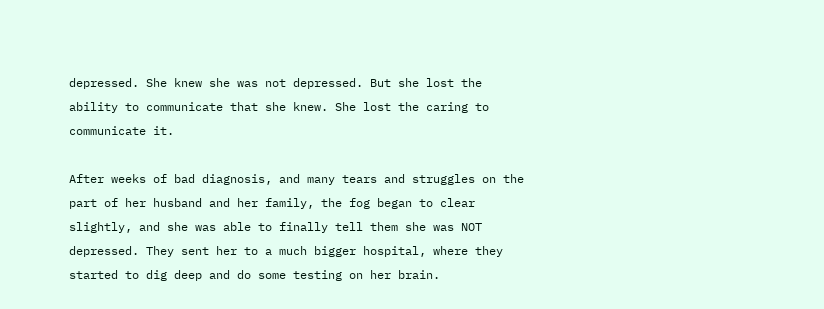depressed. She knew she was not depressed. But she lost the ability to communicate that she knew. She lost the caring to communicate it.

After weeks of bad diagnosis, and many tears and struggles on the part of her husband and her family, the fog began to clear slightly, and she was able to finally tell them she was NOT depressed. They sent her to a much bigger hospital, where they started to dig deep and do some testing on her brain.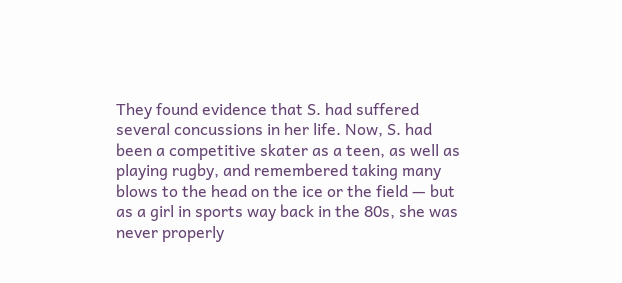They found evidence that S. had suffered several concussions in her life. Now, S. had been a competitive skater as a teen, as well as playing rugby, and remembered taking many blows to the head on the ice or the field — but as a girl in sports way back in the 80s, she was never properly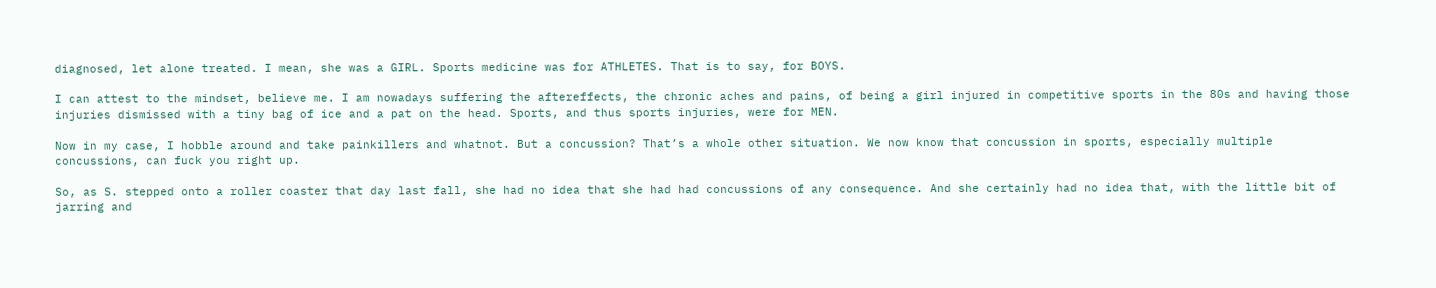diagnosed, let alone treated. I mean, she was a GIRL. Sports medicine was for ATHLETES. That is to say, for BOYS.

I can attest to the mindset, believe me. I am nowadays suffering the aftereffects, the chronic aches and pains, of being a girl injured in competitive sports in the 80s and having those injuries dismissed with a tiny bag of ice and a pat on the head. Sports, and thus sports injuries, were for MEN.

Now in my case, I hobble around and take painkillers and whatnot. But a concussion? That’s a whole other situation. We now know that concussion in sports, especially multiple concussions, can fuck you right up.

So, as S. stepped onto a roller coaster that day last fall, she had no idea that she had had concussions of any consequence. And she certainly had no idea that, with the little bit of jarring and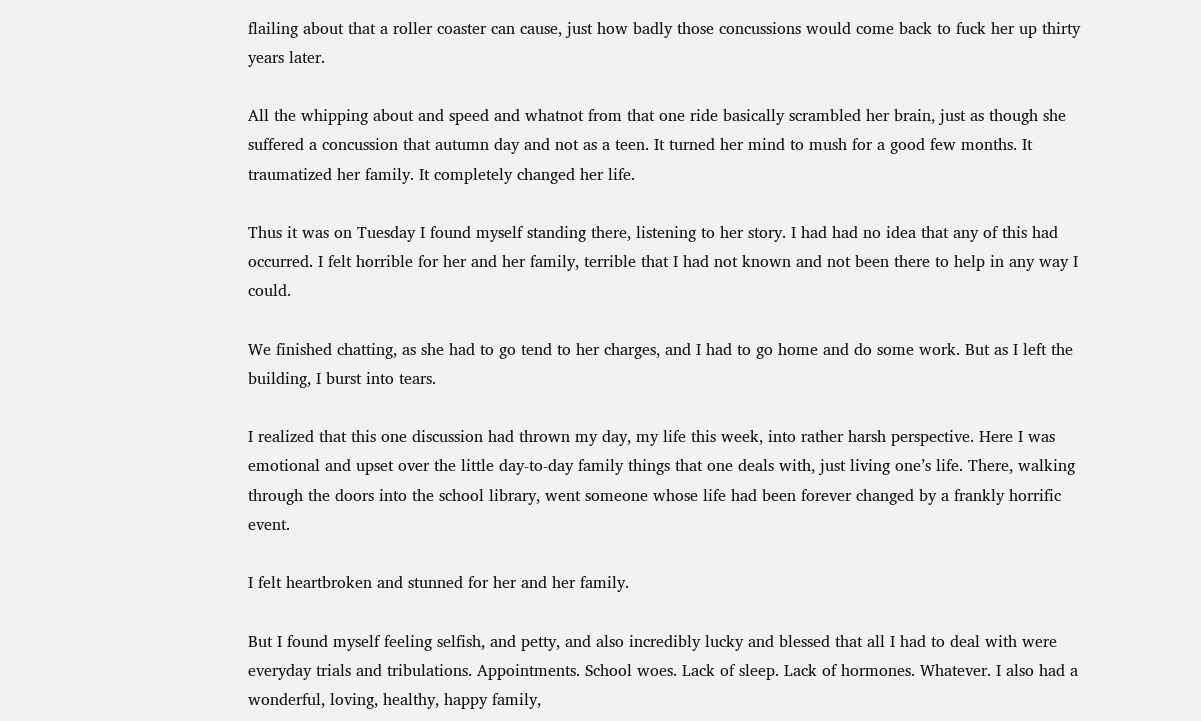flailing about that a roller coaster can cause, just how badly those concussions would come back to fuck her up thirty years later.

All the whipping about and speed and whatnot from that one ride basically scrambled her brain, just as though she suffered a concussion that autumn day and not as a teen. It turned her mind to mush for a good few months. It traumatized her family. It completely changed her life.

Thus it was on Tuesday I found myself standing there, listening to her story. I had had no idea that any of this had occurred. I felt horrible for her and her family, terrible that I had not known and not been there to help in any way I could.

We finished chatting, as she had to go tend to her charges, and I had to go home and do some work. But as I left the building, I burst into tears.

I realized that this one discussion had thrown my day, my life this week, into rather harsh perspective. Here I was emotional and upset over the little day-to-day family things that one deals with, just living one’s life. There, walking through the doors into the school library, went someone whose life had been forever changed by a frankly horrific event.

I felt heartbroken and stunned for her and her family.

But I found myself feeling selfish, and petty, and also incredibly lucky and blessed that all I had to deal with were everyday trials and tribulations. Appointments. School woes. Lack of sleep. Lack of hormones. Whatever. I also had a wonderful, loving, healthy, happy family,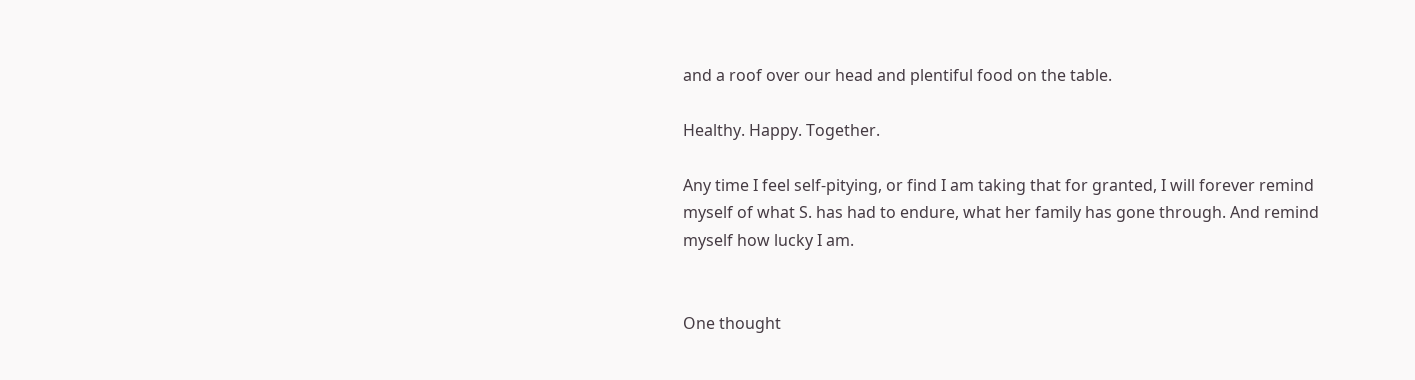and a roof over our head and plentiful food on the table.

Healthy. Happy. Together.

Any time I feel self-pitying, or find I am taking that for granted, I will forever remind myself of what S. has had to endure, what her family has gone through. And remind myself how lucky I am.


One thought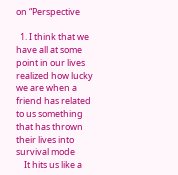on “Perspective

  1. I think that we have all at some point in our lives realized how lucky we are when a friend has related to us something that has thrown their lives into survival mode
    It hits us like a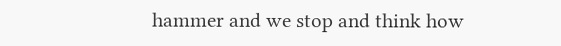hammer and we stop and think how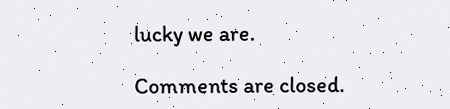lucky we are.

Comments are closed.